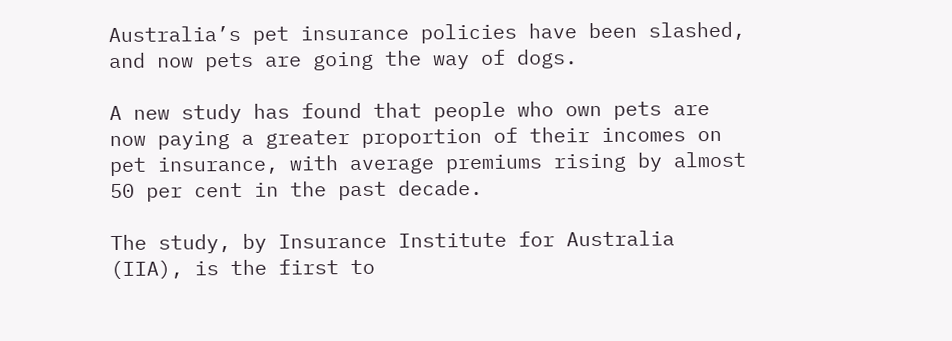Australia’s pet insurance policies have been slashed, and now pets are going the way of dogs.

A new study has found that people who own pets are now paying a greater proportion of their incomes on pet insurance, with average premiums rising by almost 50 per cent in the past decade.

The study, by Insurance Institute for Australia (IIA), is the first to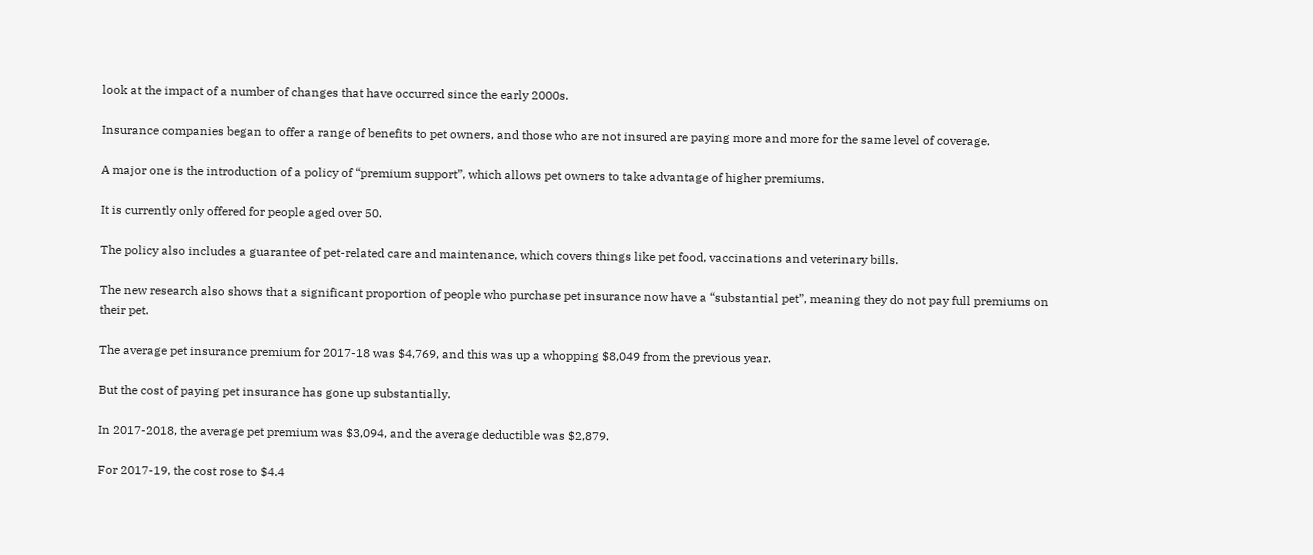look at the impact of a number of changes that have occurred since the early 2000s.

Insurance companies began to offer a range of benefits to pet owners, and those who are not insured are paying more and more for the same level of coverage.

A major one is the introduction of a policy of “premium support”, which allows pet owners to take advantage of higher premiums.

It is currently only offered for people aged over 50.

The policy also includes a guarantee of pet-related care and maintenance, which covers things like pet food, vaccinations and veterinary bills.

The new research also shows that a significant proportion of people who purchase pet insurance now have a “substantial pet”, meaning they do not pay full premiums on their pet.

The average pet insurance premium for 2017-18 was $4,769, and this was up a whopping $8,049 from the previous year.

But the cost of paying pet insurance has gone up substantially.

In 2017-2018, the average pet premium was $3,094, and the average deductible was $2,879.

For 2017-19, the cost rose to $4.4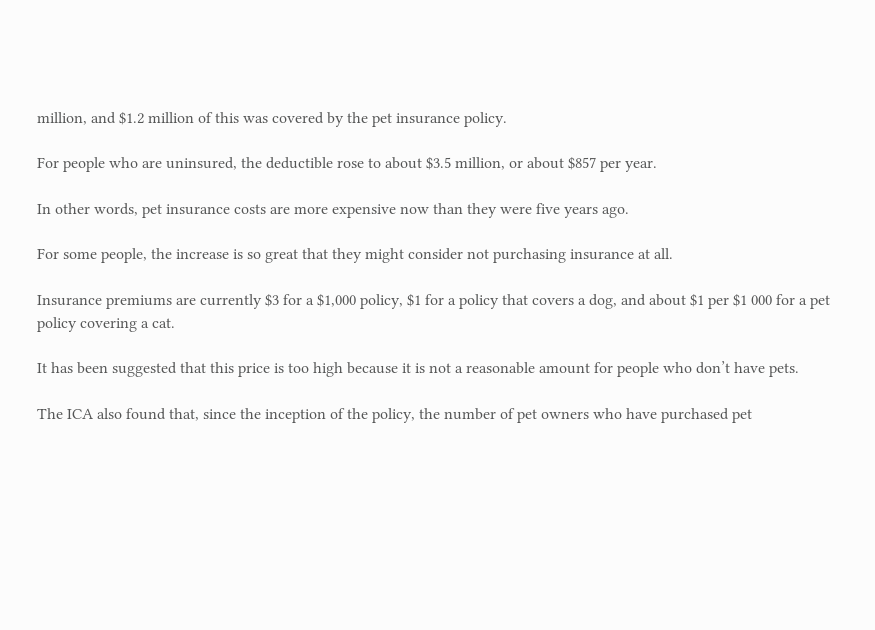million, and $1.2 million of this was covered by the pet insurance policy.

For people who are uninsured, the deductible rose to about $3.5 million, or about $857 per year.

In other words, pet insurance costs are more expensive now than they were five years ago.

For some people, the increase is so great that they might consider not purchasing insurance at all.

Insurance premiums are currently $3 for a $1,000 policy, $1 for a policy that covers a dog, and about $1 per $1 000 for a pet policy covering a cat.

It has been suggested that this price is too high because it is not a reasonable amount for people who don’t have pets.

The ICA also found that, since the inception of the policy, the number of pet owners who have purchased pet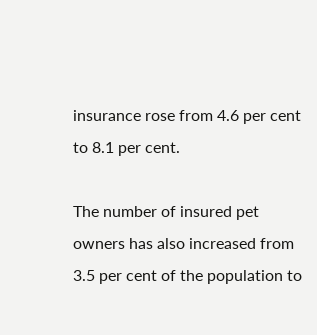insurance rose from 4.6 per cent to 8.1 per cent.

The number of insured pet owners has also increased from 3.5 per cent of the population to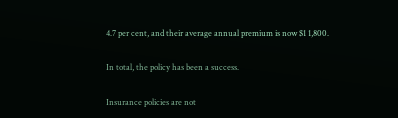4.7 per cent, and their average annual premium is now $1 1,800.

In total, the policy has been a success.

Insurance policies are not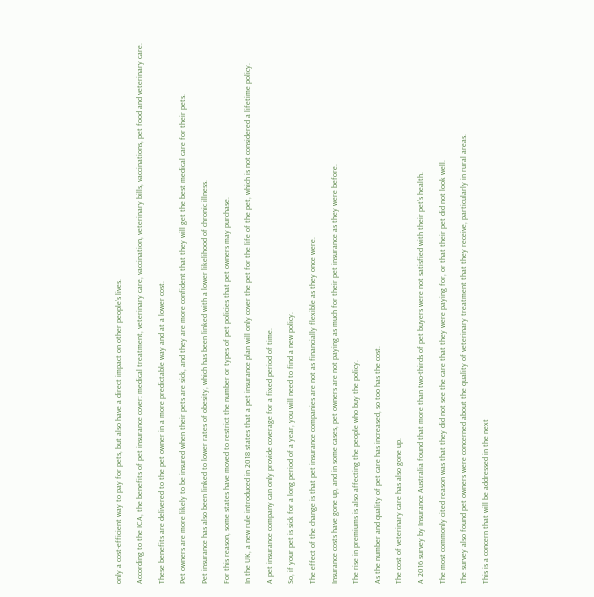only a cost-efficient way to pay for pets, but also have a direct impact on other people’s lives.

According to the ICA, the benefits of pet insurance cover: medical treatment, veterinary care, vaccination, veterinary bills, vaccinations, pet food and veterinary care.

These benefits are delivered to the pet owner in a more predictable way and at a lower cost.

Pet owners are more likely to be insured when their pets are sick, and they are more confident that they will get the best medical care for their pets.

Pet insurance has also been linked to lower rates of obesity, which has been linked with a lower likelihood of chronic illness.

For this reason, some states have moved to restrict the number or types of pet policies that pet owners may purchase.

In the UK, a new rule introduced in 2018 states that a pet insurance plan will only cover the pet for the life of the pet, which is not considered a lifetime policy.

A pet insurance company can only provide coverage for a fixed period of time.

So, if your pet is sick for a long period of a year, you will need to find a new policy.

The effect of the change is that pet insurance companies are not as financially flexible as they once were.

Insurance costs have gone up, and in some cases, pet owners are not paying as much for their pet insurance as they were before.

The rise in premiums is also affecting the people who buy the policy.

As the number and quality of pet care has increased, so too has the cost.

The cost of veterinary care has also gone up.

A 2016 survey by Insurance Australia found that more than two-thirds of pet buyers were not satisfied with their pet’s health.

The most commonly cited reason was that they did not see the care that they were paying for, or that their pet did not look well.

The survey also found pet owners were concerned about the quality of veterinary treatment that they receive, particularly in rural areas.

This is a concern that will be addressed in the next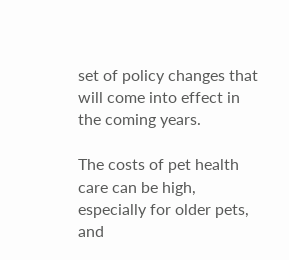set of policy changes that will come into effect in the coming years.

The costs of pet health care can be high, especially for older pets, and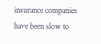insurance companies have been slow to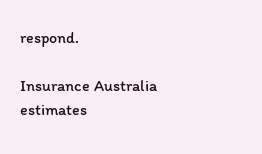respond.

Insurance Australia estimates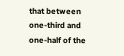that between one-third and one-half of the